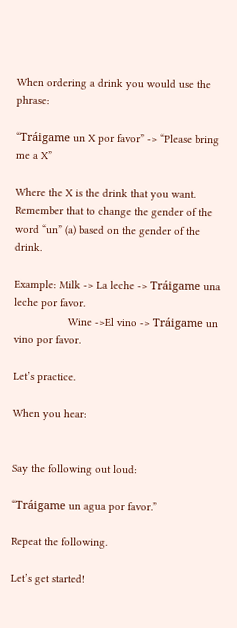When ordering a drink you would use the phrase:

“Tráigame un X por favor” -> “Please bring me a X”

Where the X is the drink that you want. Remember that to change the gender of the word “un” (a) based on the gender of the drink.

Example: Milk -> La leche -> Tráigame una leche por favor.
                  Wine ->El vino -> Tráigame un vino por favor.

Let’s practice.

When you hear:


Say the following out loud:

“Tráigame un agua por favor.”

Repeat the following.

Let’s get started!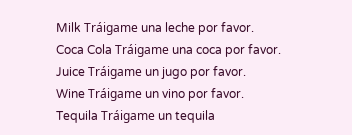Milk Tráigame una leche por favor.
Coca Cola Tráigame una coca por favor.
Juice Tráigame un jugo por favor.
Wine Tráigame un vino por favor.
Tequila Tráigame un tequila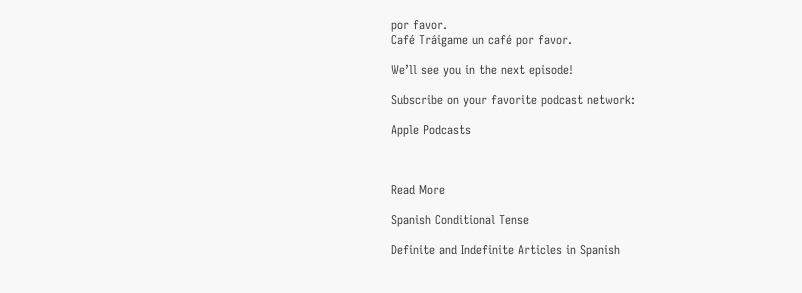por favor.
Café Tráigame un café por favor.

We’ll see you in the next episode!

Subscribe on your favorite podcast network:

Apple Podcasts



Read More

Spanish Conditional Tense

Definite and Indefinite Articles in Spanish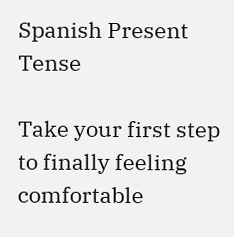Spanish Present Tense

Take your first step to finally feeling comfortable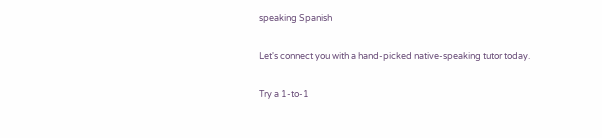speaking Spanish

Let's connect you with a hand-picked native-speaking tutor today.

Try a 1-to-1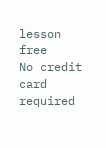lesson free
No credit card required